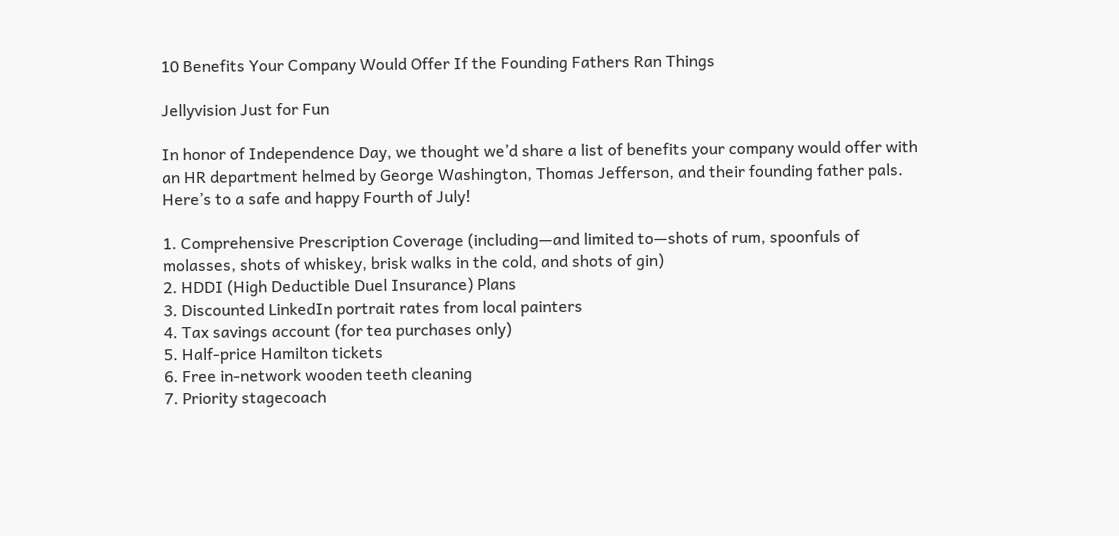10 Benefits Your Company Would Offer If the Founding Fathers Ran Things

Jellyvision Just for Fun

In honor of Independence Day, we thought we’d share a list of benefits your company would offer with an HR department helmed by George Washington, Thomas Jefferson, and their founding father pals. Here’s to a safe and happy Fourth of July!

1. Comprehensive Prescription Coverage (including—and limited to—shots of rum, spoonfuls of molasses, shots of whiskey, brisk walks in the cold, and shots of gin)
2. HDDI (High Deductible Duel Insurance) Plans
3. Discounted LinkedIn portrait rates from local painters
4. Tax savings account (for tea purchases only)
5. Half-price Hamilton tickets
6. Free in-network wooden teeth cleaning
7. Priority stagecoach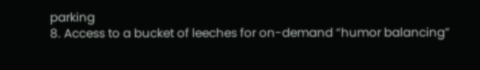parking
8. Access to a bucket of leeches for on-demand “humor balancing”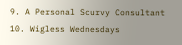9. A Personal Scurvy Consultant
10. Wigless Wednesdays